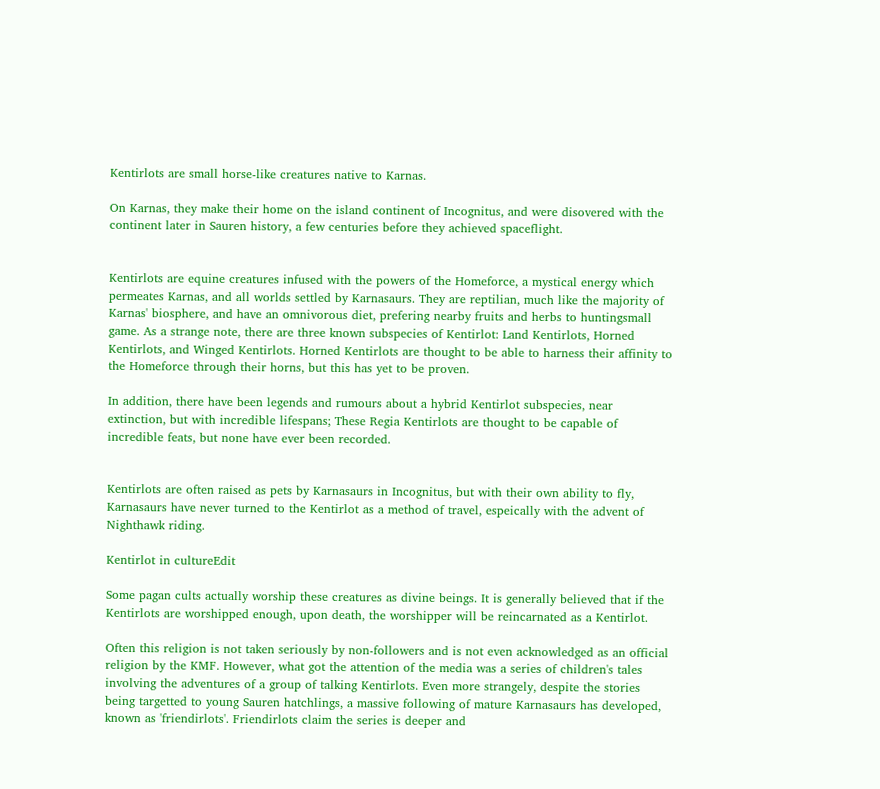Kentirlots are small horse-like creatures native to Karnas.

On Karnas, they make their home on the island continent of Incognitus, and were disovered with the continent later in Sauren history, a few centuries before they achieved spaceflight.


Kentirlots are equine creatures infused with the powers of the Homeforce, a mystical energy which permeates Karnas, and all worlds settled by Karnasaurs. They are reptilian, much like the majority of Karnas' biosphere, and have an omnivorous diet, prefering nearby fruits and herbs to huntingsmall game. As a strange note, there are three known subspecies of Kentirlot: Land Kentirlots, Horned Kentirlots, and Winged Kentirlots. Horned Kentirlots are thought to be able to harness their affinity to the Homeforce through their horns, but this has yet to be proven.

In addition, there have been legends and rumours about a hybrid Kentirlot subspecies, near extinction, but with incredible lifespans; These Regia Kentirlots are thought to be capable of incredible feats, but none have ever been recorded.


Kentirlots are often raised as pets by Karnasaurs in Incognitus, but with their own ability to fly, Karnasaurs have never turned to the Kentirlot as a method of travel, espeically with the advent of Nighthawk riding.

Kentirlot in cultureEdit

Some pagan cults actually worship these creatures as divine beings. It is generally believed that if the Kentirlots are worshipped enough, upon death, the worshipper will be reincarnated as a Kentirlot.

Often this religion is not taken seriously by non-followers and is not even acknowledged as an official religion by the KMF. However, what got the attention of the media was a series of children's tales involving the adventures of a group of talking Kentirlots. Even more strangely, despite the stories being targetted to young Sauren hatchlings, a massive following of mature Karnasaurs has developed, known as 'friendirlots'. Friendirlots claim the series is deeper and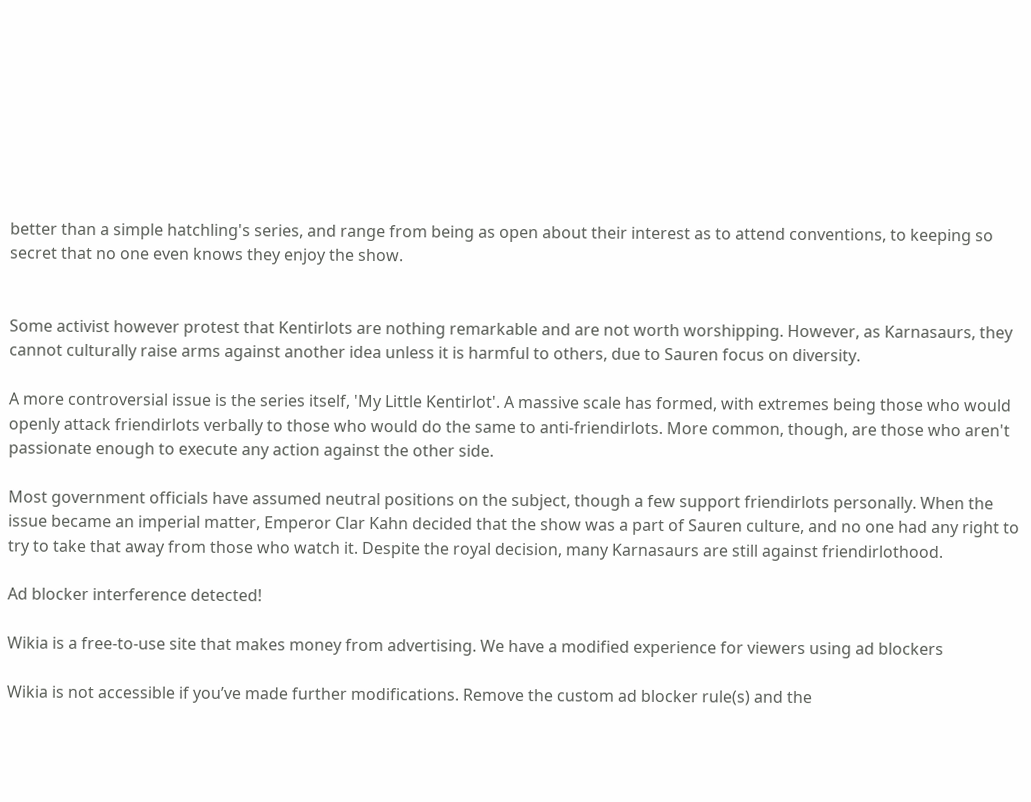better than a simple hatchling's series, and range from being as open about their interest as to attend conventions, to keeping so secret that no one even knows they enjoy the show.


Some activist however protest that Kentirlots are nothing remarkable and are not worth worshipping. However, as Karnasaurs, they cannot culturally raise arms against another idea unless it is harmful to others, due to Sauren focus on diversity.

A more controversial issue is the series itself, 'My Little Kentirlot'. A massive scale has formed, with extremes being those who would openly attack friendirlots verbally to those who would do the same to anti-friendirlots. More common, though, are those who aren't passionate enough to execute any action against the other side.

Most government officials have assumed neutral positions on the subject, though a few support friendirlots personally. When the issue became an imperial matter, Emperor Clar Kahn decided that the show was a part of Sauren culture, and no one had any right to try to take that away from those who watch it. Despite the royal decision, many Karnasaurs are still against friendirlothood.

Ad blocker interference detected!

Wikia is a free-to-use site that makes money from advertising. We have a modified experience for viewers using ad blockers

Wikia is not accessible if you’ve made further modifications. Remove the custom ad blocker rule(s) and the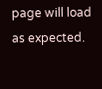page will load as expected.